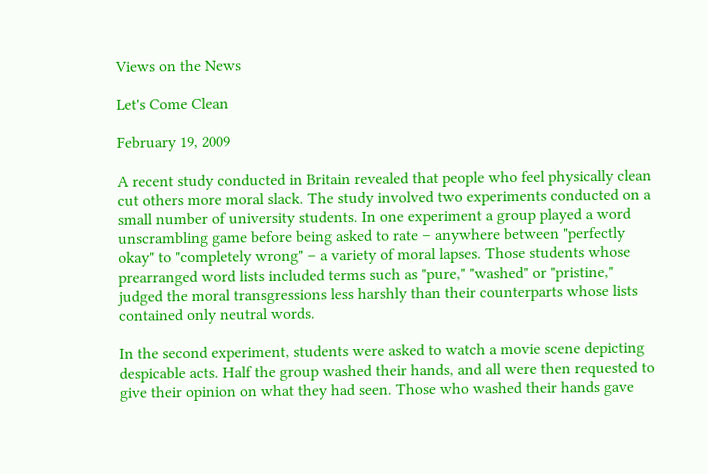Views on the News

Let's Come Clean

February 19, 2009

A recent study conducted in Britain revealed that people who feel physically clean cut others more moral slack. The study involved two experiments conducted on a small number of university students. In one experiment a group played a word unscrambling game before being asked to rate – anywhere between "perfectly okay" to "completely wrong" – a variety of moral lapses. Those students whose prearranged word lists included terms such as "pure," "washed" or "pristine," judged the moral transgressions less harshly than their counterparts whose lists contained only neutral words.

In the second experiment, students were asked to watch a movie scene depicting despicable acts. Half the group washed their hands, and all were then requested to give their opinion on what they had seen. Those who washed their hands gave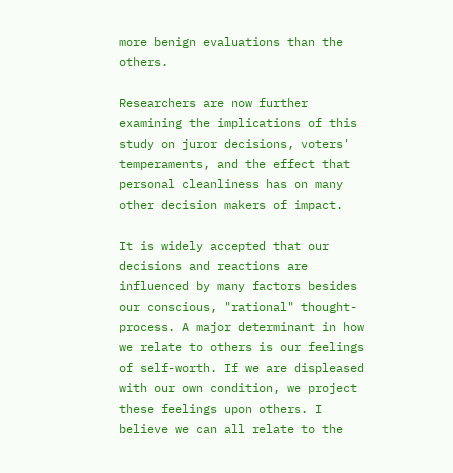more benign evaluations than the others.

Researchers are now further examining the implications of this study on juror decisions, voters' temperaments, and the effect that personal cleanliness has on many other decision makers of impact.

It is widely accepted that our decisions and reactions are influenced by many factors besides our conscious, "rational" thought-process. A major determinant in how we relate to others is our feelings of self-worth. If we are displeased with our own condition, we project these feelings upon others. I believe we can all relate to the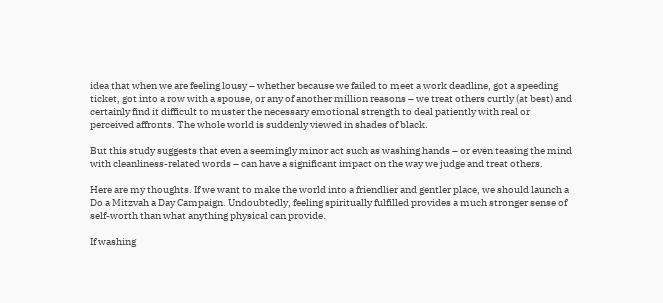idea that when we are feeling lousy – whether because we failed to meet a work deadline, got a speeding ticket, got into a row with a spouse, or any of another million reasons – we treat others curtly (at best) and certainly find it difficult to muster the necessary emotional strength to deal patiently with real or perceived affronts. The whole world is suddenly viewed in shades of black.

But this study suggests that even a seemingly minor act such as washing hands – or even teasing the mind with cleanliness-related words – can have a significant impact on the way we judge and treat others.

Here are my thoughts. If we want to make the world into a friendlier and gentler place, we should launch a Do a Mitzvah a Day Campaign. Undoubtedly, feeling spiritually fulfilled provides a much stronger sense of self-worth than what anything physical can provide.

If washing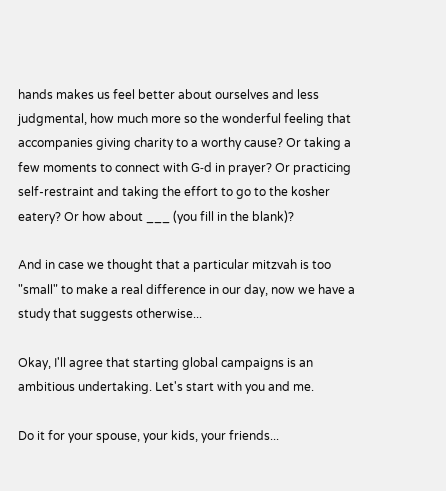hands makes us feel better about ourselves and less judgmental, how much more so the wonderful feeling that accompanies giving charity to a worthy cause? Or taking a few moments to connect with G‑d in prayer? Or practicing self-restraint and taking the effort to go to the kosher eatery? Or how about ___ (you fill in the blank)?

And in case we thought that a particular mitzvah is too "small" to make a real difference in our day, now we have a study that suggests otherwise...

Okay, I'll agree that starting global campaigns is an ambitious undertaking. Let's start with you and me.

Do it for your spouse, your kids, your friends...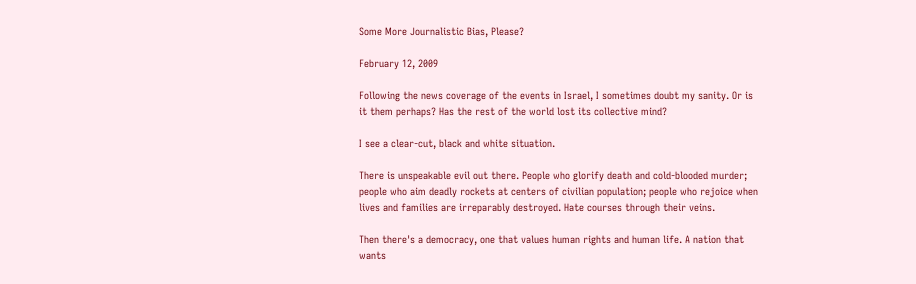Some More Journalistic Bias, Please?

February 12, 2009

Following the news coverage of the events in Israel, I sometimes doubt my sanity. Or is it them perhaps? Has the rest of the world lost its collective mind?

I see a clear-cut, black and white situation.

There is unspeakable evil out there. People who glorify death and cold-blooded murder; people who aim deadly rockets at centers of civilian population; people who rejoice when lives and families are irreparably destroyed. Hate courses through their veins.

Then there's a democracy, one that values human rights and human life. A nation that wants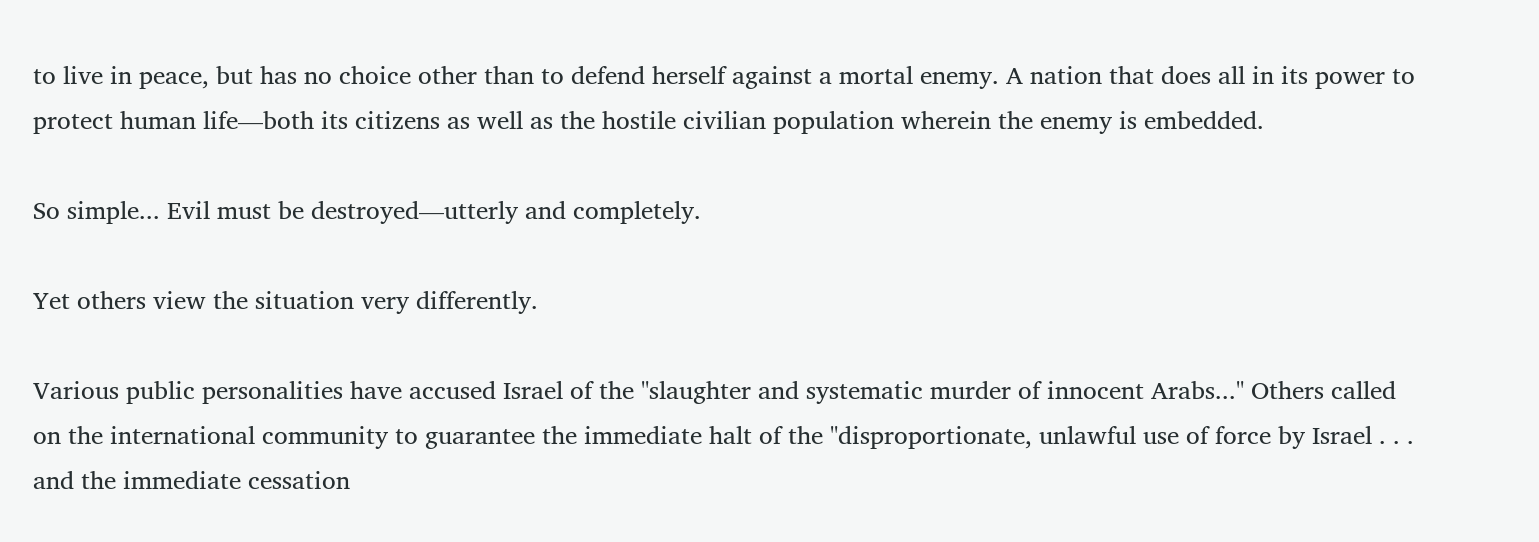to live in peace, but has no choice other than to defend herself against a mortal enemy. A nation that does all in its power to protect human life—both its citizens as well as the hostile civilian population wherein the enemy is embedded.

So simple... Evil must be destroyed—utterly and completely.

Yet others view the situation very differently.

Various public personalities have accused Israel of the "slaughter and systematic murder of innocent Arabs..." Others called on the international community to guarantee the immediate halt of the "disproportionate, unlawful use of force by Israel . . . and the immediate cessation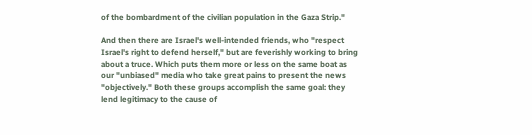of the bombardment of the civilian population in the Gaza Strip."

And then there are Israel's well-intended friends, who "respect Israel's right to defend herself," but are feverishly working to bring about a truce. Which puts them more or less on the same boat as our "unbiased" media who take great pains to present the news "objectively." Both these groups accomplish the same goal: they lend legitimacy to the cause of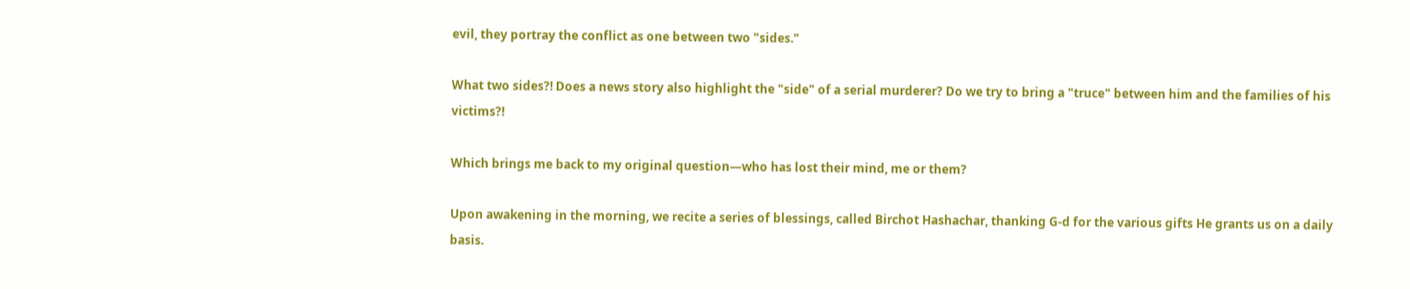evil, they portray the conflict as one between two "sides."

What two sides?! Does a news story also highlight the "side" of a serial murderer? Do we try to bring a "truce" between him and the families of his victims?!

Which brings me back to my original question—who has lost their mind, me or them?

Upon awakening in the morning, we recite a series of blessings, called Birchot Hashachar, thanking G‑d for the various gifts He grants us on a daily basis.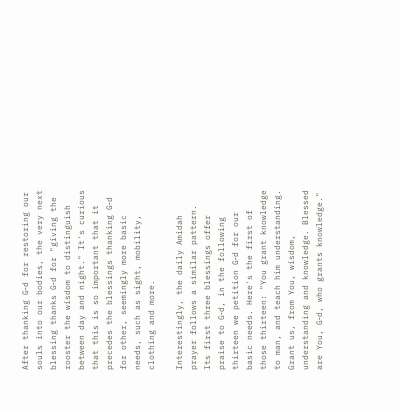After thanking G‑d for restoring our souls into our bodies, the very next blessing thanks G‑d for "giving the rooster the wisdom to distinguish between day and night." It's curious that this is so important that it precedes the blessings thanking G‑d for other, seemingly more basic needs, such as sight, mobility, clothing and more.

Interestingly, the daily Amidah prayer follows a similar pattern. Its first three blessings offer praise to G‑d, in the following thirteen we petition G‑d for our basic needs. Here's the first of those thirteen: "You grant knowledge to man, and teach him understanding. Grant us, from You, wisdom, understanding and knowledge. Blessed are You, G‑d, who grants knowledge."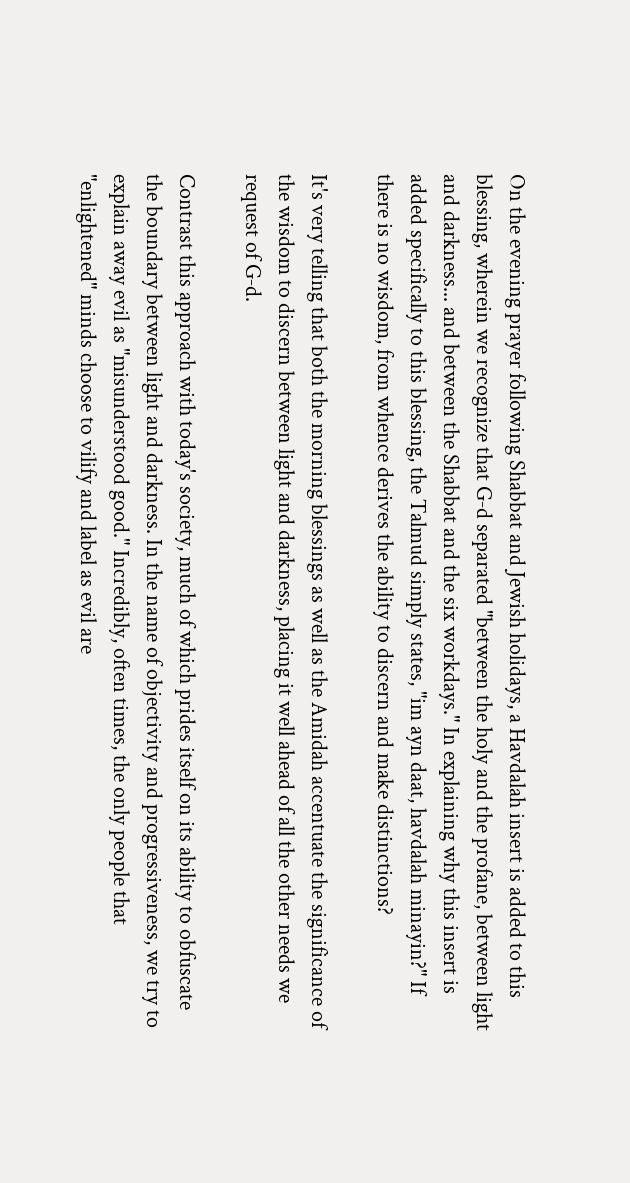On the evening prayer following Shabbat and Jewish holidays, a Havdalah insert is added to this blessing, wherein we recognize that G‑d separated "between the holy and the profane, between light and darkness... and between the Shabbat and the six workdays." In explaining why this insert is added specifically to this blessing, the Talmud simply states, "im ayn daat, havdalah minayin?" If there is no wisdom, from whence derives the ability to discern and make distinctions?

It's very telling that both the morning blessings as well as the Amidah accentuate the significance of the wisdom to discern between light and darkness, placing it well ahead of all the other needs we request of G‑d.

Contrast this approach with today's society, much of which prides itself on its ability to obfuscate the boundary between light and darkness. In the name of objectivity and progressiveness, we try to explain away evil as "misunderstood good." Incredibly, often times, the only people that "enlightened" minds choose to vilify and label as evil are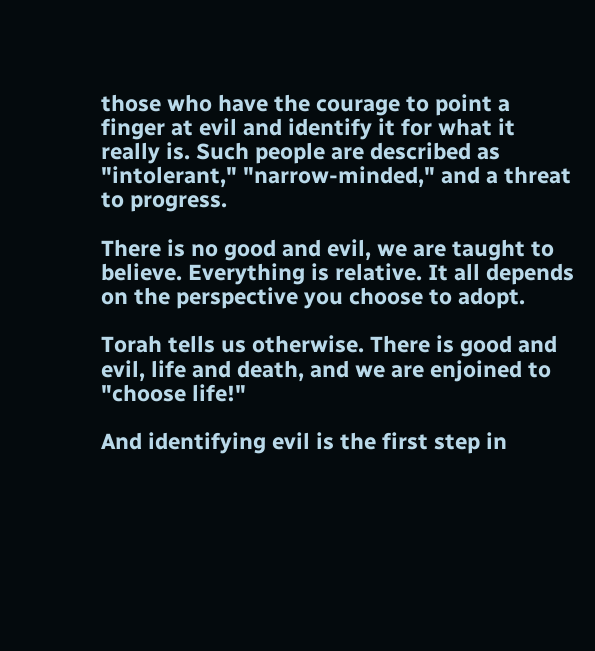those who have the courage to point a finger at evil and identify it for what it really is. Such people are described as "intolerant," "narrow-minded," and a threat to progress.

There is no good and evil, we are taught to believe. Everything is relative. It all depends on the perspective you choose to adopt.

Torah tells us otherwise. There is good and evil, life and death, and we are enjoined to "choose life!"

And identifying evil is the first step in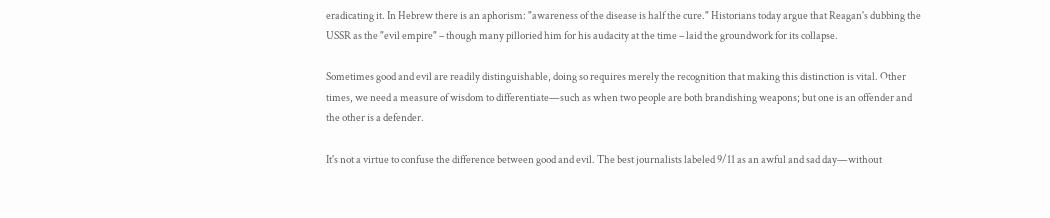eradicating it. In Hebrew there is an aphorism: "awareness of the disease is half the cure." Historians today argue that Reagan's dubbing the USSR as the "evil empire" – though many pilloried him for his audacity at the time – laid the groundwork for its collapse.

Sometimes good and evil are readily distinguishable, doing so requires merely the recognition that making this distinction is vital. Other times, we need a measure of wisdom to differentiate—such as when two people are both brandishing weapons; but one is an offender and the other is a defender.

It's not a virtue to confuse the difference between good and evil. The best journalists labeled 9/11 as an awful and sad day—without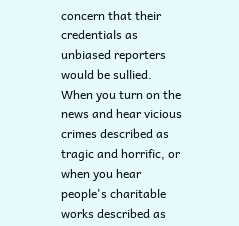concern that their credentials as unbiased reporters would be sullied. When you turn on the news and hear vicious crimes described as tragic and horrific, or when you hear people's charitable works described as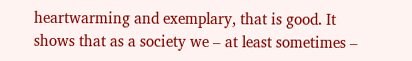heartwarming and exemplary, that is good. It shows that as a society we – at least sometimes –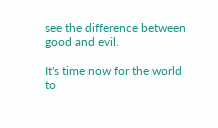see the difference between good and evil.

It's time now for the world to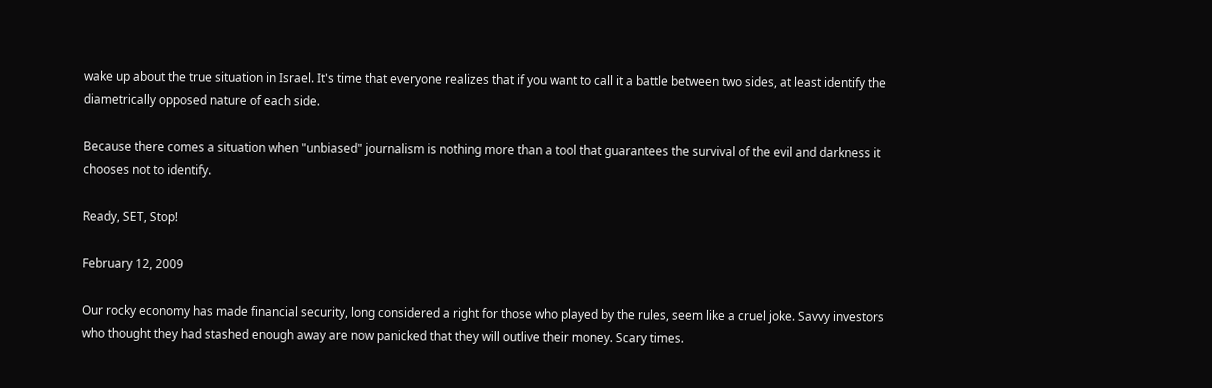wake up about the true situation in Israel. It's time that everyone realizes that if you want to call it a battle between two sides, at least identify the diametrically opposed nature of each side.

Because there comes a situation when "unbiased" journalism is nothing more than a tool that guarantees the survival of the evil and darkness it chooses not to identify.

Ready, SET, Stop!

February 12, 2009

Our rocky economy has made financial security, long considered a right for those who played by the rules, seem like a cruel joke. Savvy investors who thought they had stashed enough away are now panicked that they will outlive their money. Scary times.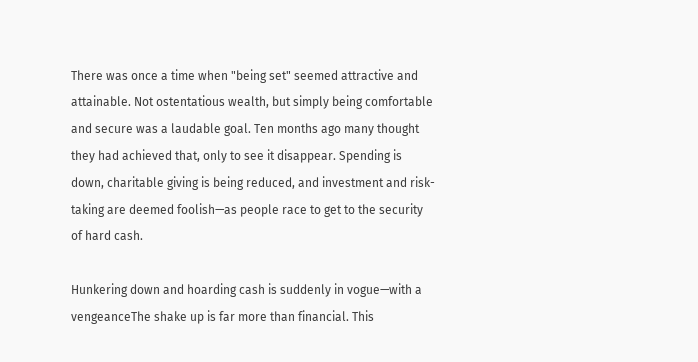There was once a time when "being set" seemed attractive and attainable. Not ostentatious wealth, but simply being comfortable and secure was a laudable goal. Ten months ago many thought they had achieved that, only to see it disappear. Spending is down, charitable giving is being reduced, and investment and risk-taking are deemed foolish—as people race to get to the security of hard cash.

Hunkering down and hoarding cash is suddenly in vogue—with a vengeanceThe shake up is far more than financial. This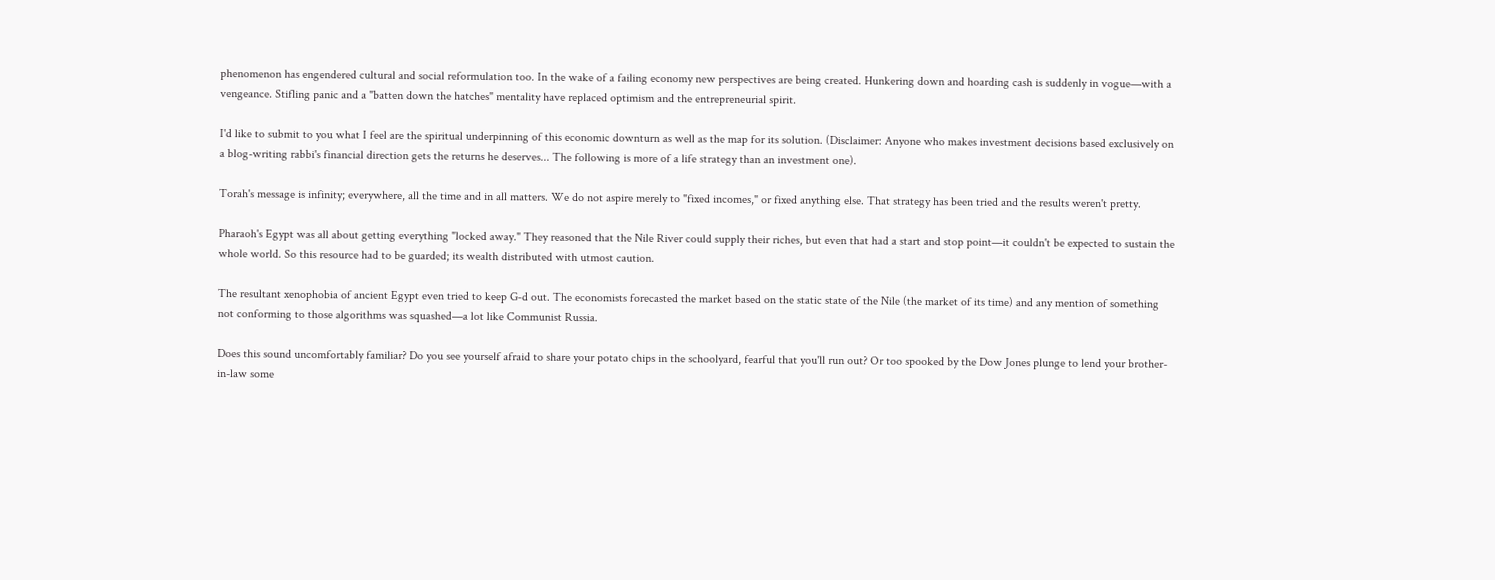phenomenon has engendered cultural and social reformulation too. In the wake of a failing economy new perspectives are being created. Hunkering down and hoarding cash is suddenly in vogue—with a vengeance. Stifling panic and a "batten down the hatches" mentality have replaced optimism and the entrepreneurial spirit.

I'd like to submit to you what I feel are the spiritual underpinning of this economic downturn as well as the map for its solution. (Disclaimer: Anyone who makes investment decisions based exclusively on a blog-writing rabbi's financial direction gets the returns he deserves... The following is more of a life strategy than an investment one).

Torah's message is infinity; everywhere, all the time and in all matters. We do not aspire merely to "fixed incomes," or fixed anything else. That strategy has been tried and the results weren't pretty.

Pharaoh's Egypt was all about getting everything "locked away." They reasoned that the Nile River could supply their riches, but even that had a start and stop point—it couldn't be expected to sustain the whole world. So this resource had to be guarded; its wealth distributed with utmost caution.

The resultant xenophobia of ancient Egypt even tried to keep G‑d out. The economists forecasted the market based on the static state of the Nile (the market of its time) and any mention of something not conforming to those algorithms was squashed—a lot like Communist Russia.

Does this sound uncomfortably familiar? Do you see yourself afraid to share your potato chips in the schoolyard, fearful that you'll run out? Or too spooked by the Dow Jones plunge to lend your brother-in-law some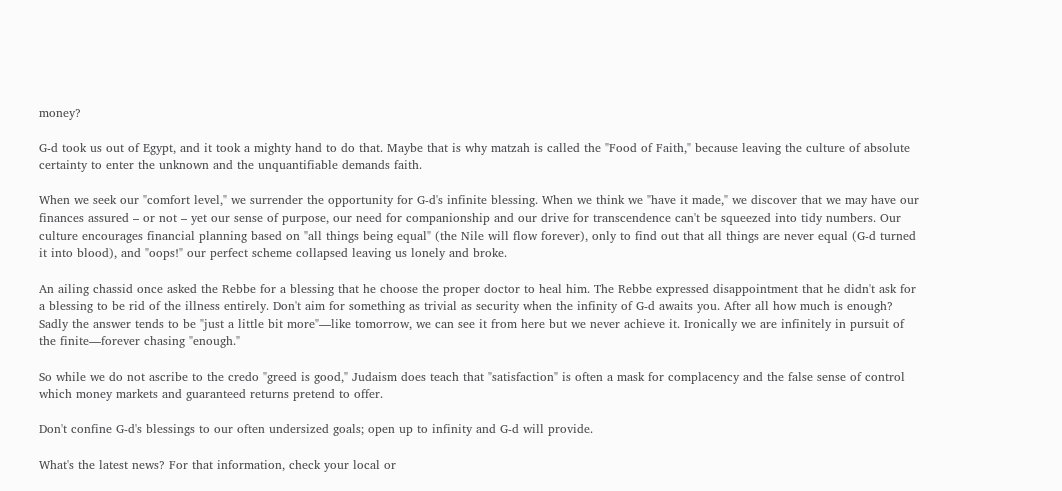money?

G‑d took us out of Egypt, and it took a mighty hand to do that. Maybe that is why matzah is called the "Food of Faith," because leaving the culture of absolute certainty to enter the unknown and the unquantifiable demands faith.

When we seek our "comfort level," we surrender the opportunity for G‑d's infinite blessing. When we think we "have it made," we discover that we may have our finances assured – or not – yet our sense of purpose, our need for companionship and our drive for transcendence can't be squeezed into tidy numbers. Our culture encourages financial planning based on "all things being equal" (the Nile will flow forever), only to find out that all things are never equal (G‑d turned it into blood), and "oops!" our perfect scheme collapsed leaving us lonely and broke.

An ailing chassid once asked the Rebbe for a blessing that he choose the proper doctor to heal him. The Rebbe expressed disappointment that he didn't ask for a blessing to be rid of the illness entirely. Don't aim for something as trivial as security when the infinity of G‑d awaits you. After all how much is enough? Sadly the answer tends to be "just a little bit more"—like tomorrow, we can see it from here but we never achieve it. Ironically we are infinitely in pursuit of the finite—forever chasing "enough."

So while we do not ascribe to the credo "greed is good," Judaism does teach that "satisfaction" is often a mask for complacency and the false sense of control which money markets and guaranteed returns pretend to offer.

Don't confine G‑d's blessings to our often undersized goals; open up to infinity and G‑d will provide.

What's the latest news? For that information, check your local or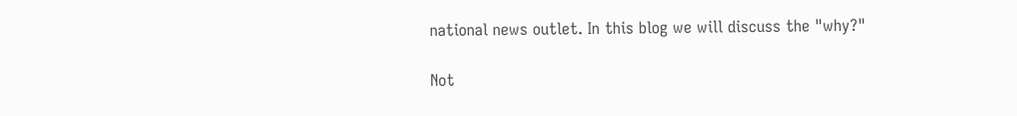national news outlet. In this blog we will discuss the "why?"

Not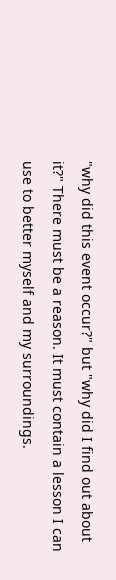"why did this event occur?" but "why did I find out about it?" There must be a reason. It must contain a lesson I can use to better myself and my surroundings.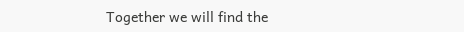Together we will find the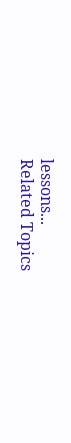lessons...
Related Topics